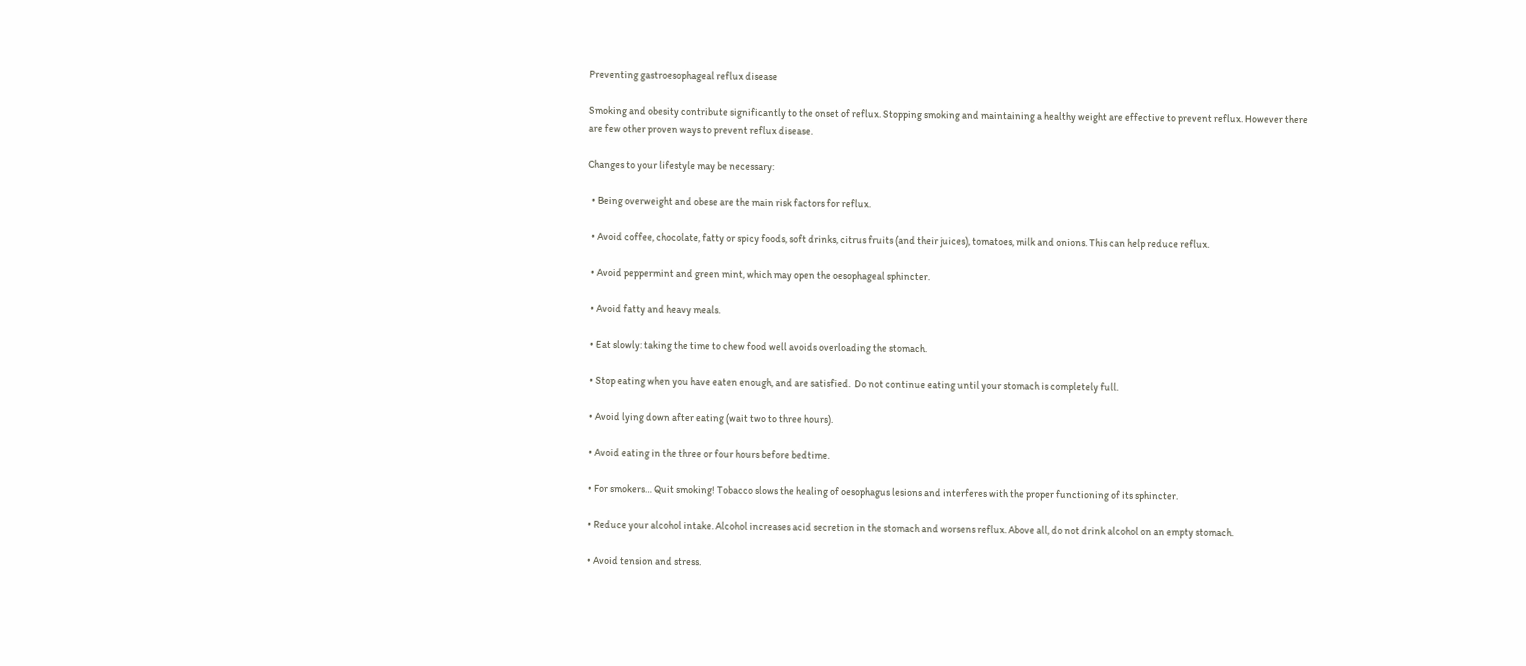Preventing gastroesophageal reflux disease

Smoking and obesity contribute significantly to the onset of reflux. Stopping smoking and maintaining a healthy weight are effective to prevent reflux. However there are few other proven ways to prevent reflux disease.

Changes to your lifestyle may be necessary:

  • Being overweight and obese are the main risk factors for reflux.

  • Avoid coffee, chocolate, fatty or spicy foods, soft drinks, citrus fruits (and their juices), tomatoes, milk and onions. This can help reduce reflux.

  • Avoid peppermint and green mint, which may open the oesophageal sphincter.

  • Avoid fatty and heavy meals.

  • Eat slowly: taking the time to chew food well avoids overloading the stomach.

  • Stop eating when you have eaten enough, and are satisfied.  Do not continue eating until your stomach is completely full.

  • Avoid lying down after eating (wait two to three hours).

  • Avoid eating in the three or four hours before bedtime.

  • For smokers… Quit smoking! Tobacco slows the healing of oesophagus lesions and interferes with the proper functioning of its sphincter.

  • Reduce your alcohol intake. Alcohol increases acid secretion in the stomach and worsens reflux. Above all, do not drink alcohol on an empty stomach.

  • Avoid tension and stress.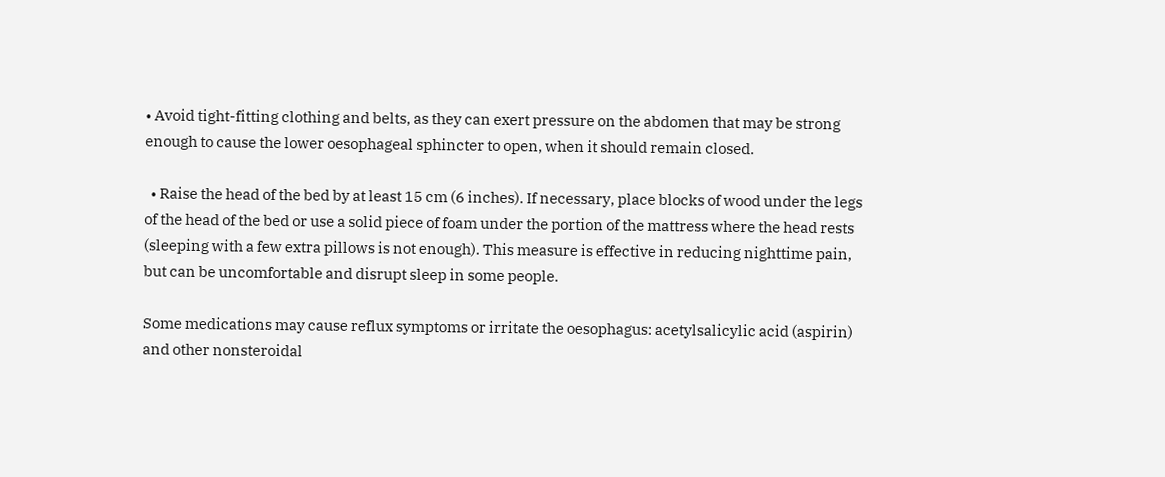• Avoid tight-fitting clothing and belts, as they can exert pressure on the abdomen that may be strong enough to cause the lower oesophageal sphincter to open, when it should remain closed.

  • Raise the head of the bed by at least 15 cm (6 inches). If necessary, place blocks of wood under the legs of the head of the bed or use a solid piece of foam under the portion of the mattress where the head rests (sleeping with a few extra pillows is not enough). This measure is effective in reducing nighttime pain, but can be uncomfortable and disrupt sleep in some people.

Some medications may cause reflux symptoms or irritate the oesophagus: acetylsalicylic acid (aspirin) and other nonsteroidal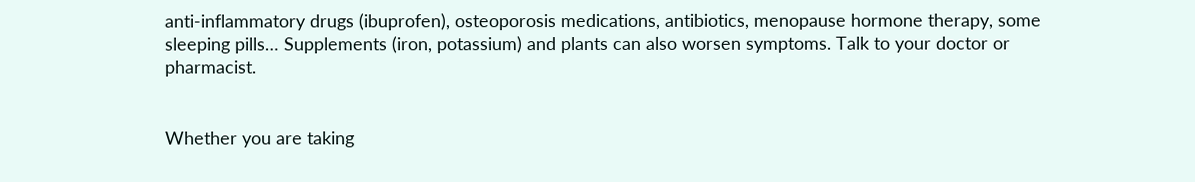anti-inflammatory drugs (ibuprofen), osteoporosis medications, antibiotics, menopause hormone therapy, some sleeping pills… Supplements (iron, potassium) and plants can also worsen symptoms. Talk to your doctor or pharmacist.


Whether you are taking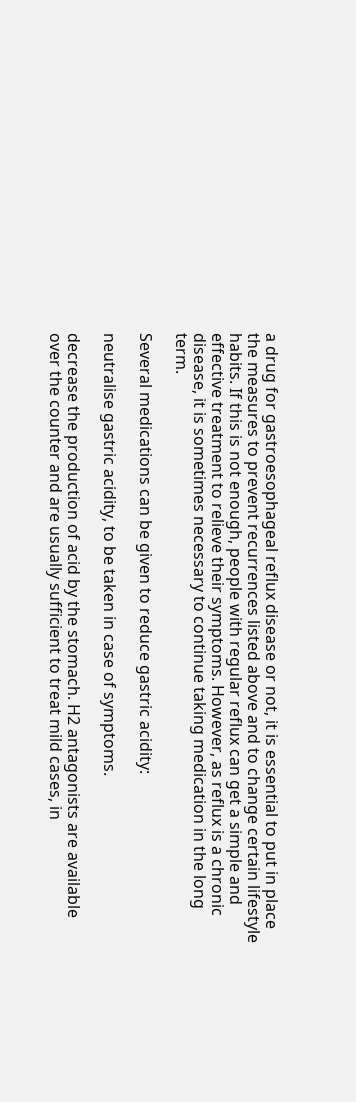a drug for gastroesophageal reflux disease or not, it is essential to put in place the measures to prevent recurrences listed above and to change certain lifestyle habits. If this is not enough, people with regular reflux can get a simple and effective treatment to relieve their symptoms. However, as reflux is a chronic disease, it is sometimes necessary to continue taking medication in the long term.

Several medications can be given to reduce gastric acidity:

neutralise gastric acidity, to be taken in case of symptoms.

decrease the production of acid by the stomach. H2 antagonists are available over the counter and are usually sufficient to treat mild cases, in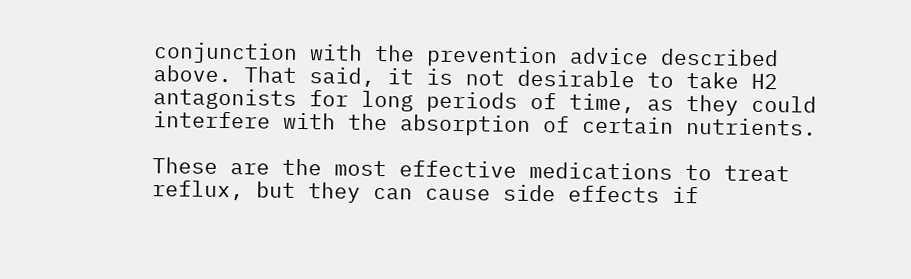conjunction with the prevention advice described above. That said, it is not desirable to take H2 antagonists for long periods of time, as they could interfere with the absorption of certain nutrients.

These are the most effective medications to treat reflux, but they can cause side effects if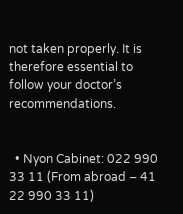not taken properly. It is therefore essential to follow your doctor’s recommendations.


  • Nyon Cabinet: 022 990 33 11 (From abroad – 41 22 990 33 11)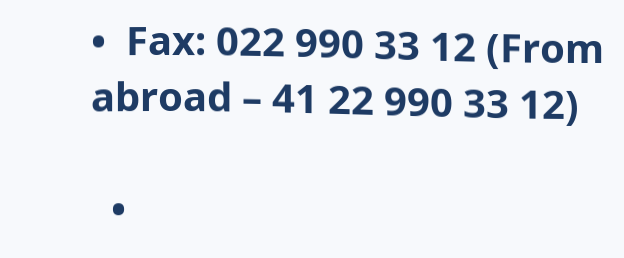•  Fax: 022 990 33 12 (From abroad – 41 22 990 33 12)

  •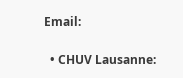Email:

  • CHUV Lausanne: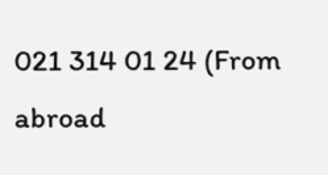021 314 01 24 (From abroad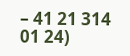– 41 21 314 01 24)